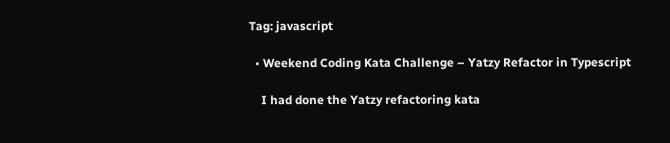Tag: javascript

  • Weekend Coding Kata Challenge – Yatzy Refactor in Typescript

    I had done the Yatzy refactoring kata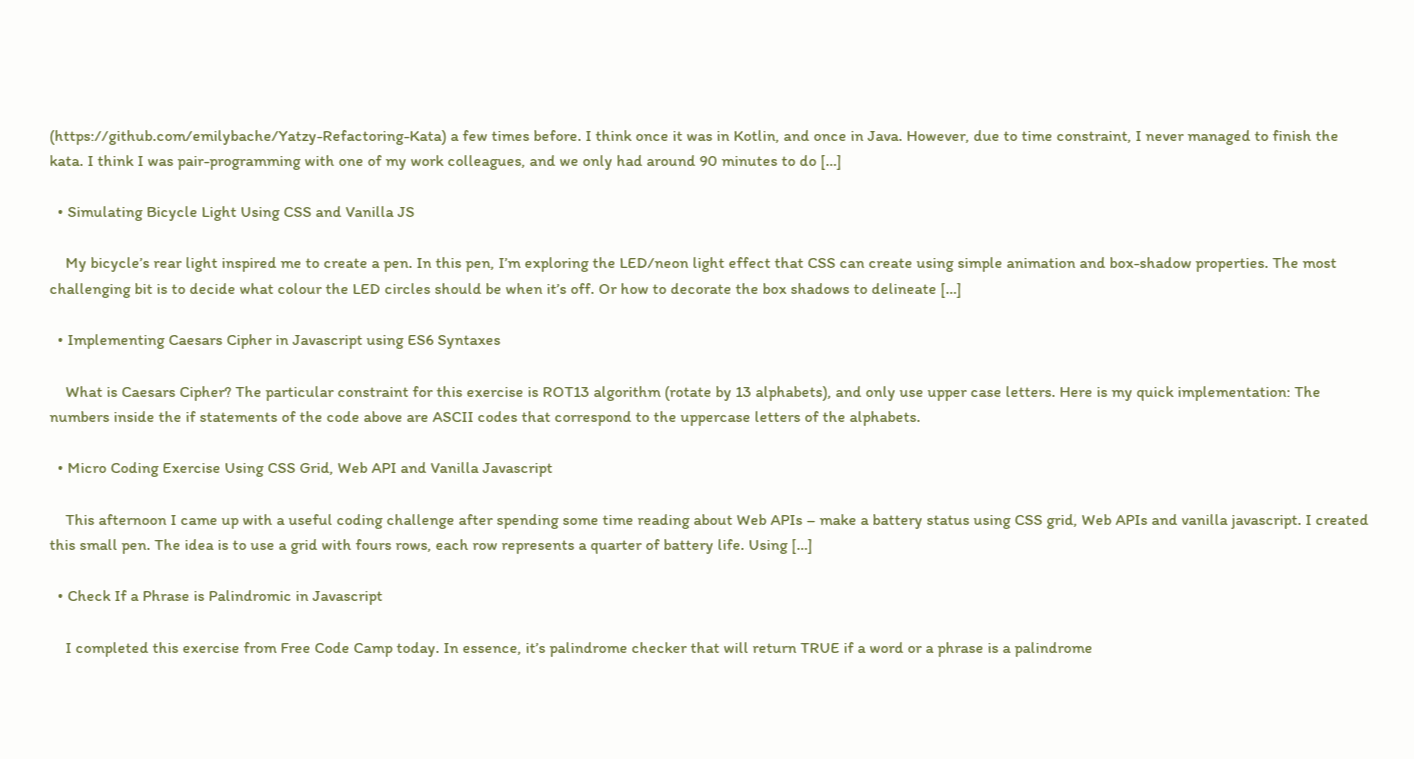(https://github.com/emilybache/Yatzy-Refactoring-Kata) a few times before. I think once it was in Kotlin, and once in Java. However, due to time constraint, I never managed to finish the kata. I think I was pair-programming with one of my work colleagues, and we only had around 90 minutes to do […]

  • Simulating Bicycle Light Using CSS and Vanilla JS

    My bicycle’s rear light inspired me to create a pen. In this pen, I’m exploring the LED/neon light effect that CSS can create using simple animation and box-shadow properties. The most challenging bit is to decide what colour the LED circles should be when it’s off. Or how to decorate the box shadows to delineate […]

  • Implementing Caesars Cipher in Javascript using ES6 Syntaxes

    What is Caesars Cipher? The particular constraint for this exercise is ROT13 algorithm (rotate by 13 alphabets), and only use upper case letters. Here is my quick implementation: The numbers inside the if statements of the code above are ASCII codes that correspond to the uppercase letters of the alphabets.

  • Micro Coding Exercise Using CSS Grid, Web API and Vanilla Javascript

    This afternoon I came up with a useful coding challenge after spending some time reading about Web APIs – make a battery status using CSS grid, Web APIs and vanilla javascript. I created this small pen. The idea is to use a grid with fours rows, each row represents a quarter of battery life. Using […]

  • Check If a Phrase is Palindromic in Javascript

    I completed this exercise from Free Code Camp today. In essence, it’s palindrome checker that will return TRUE if a word or a phrase is a palindrome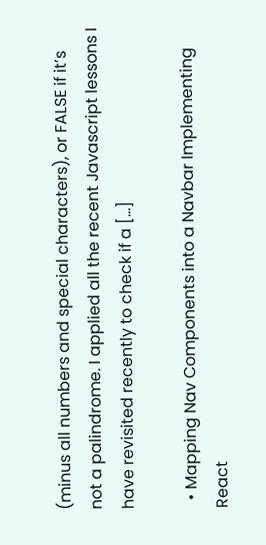(minus all numbers and special characters), or FALSE if it’s not a palindrome. I applied all the recent Javascript lessons I have revisited recently to check if a […]

  • Mapping Nav Components into a Navbar Implementing React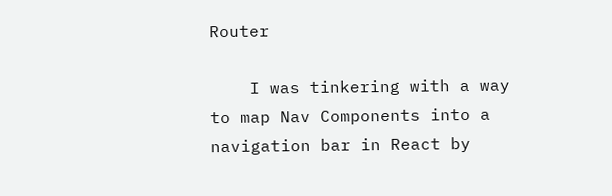Router

    I was tinkering with a way to map Nav Components into a navigation bar in React by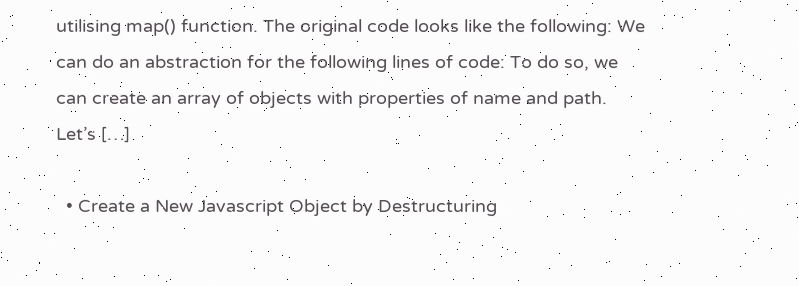utilising map() function. The original code looks like the following: We can do an abstraction for the following lines of code: To do so, we can create an array of objects with properties of name and path. Let’s […]

  • Create a New Javascript Object by Destructuring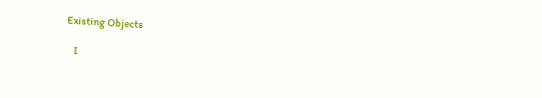Existing Objects

    I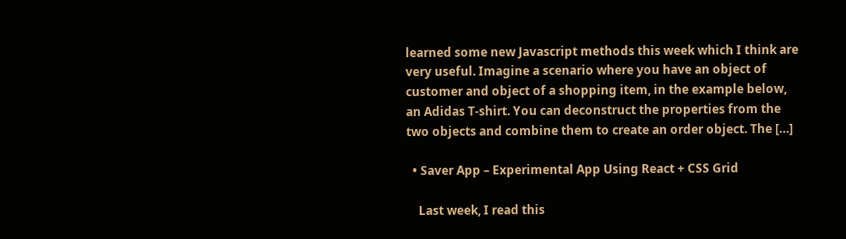learned some new Javascript methods this week which I think are very useful. Imagine a scenario where you have an object of customer and object of a shopping item, in the example below, an Adidas T-shirt. You can deconstruct the properties from the two objects and combine them to create an order object. The […]

  • Saver App – Experimental App Using React + CSS Grid

    Last week, I read this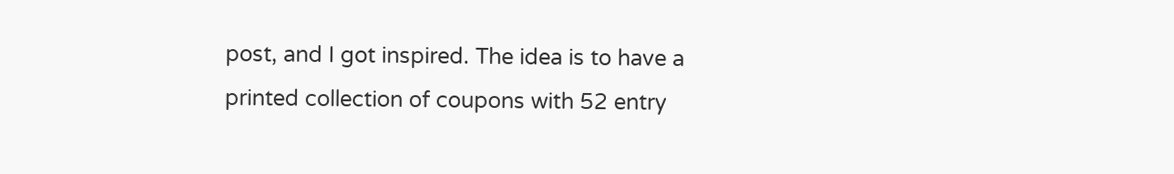post, and I got inspired. The idea is to have a printed collection of coupons with 52 entry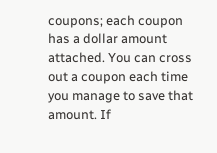coupons; each coupon has a dollar amount attached. You can cross out a coupon each time you manage to save that amount. If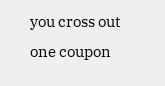you cross out one coupon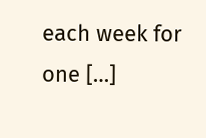each week for one […]